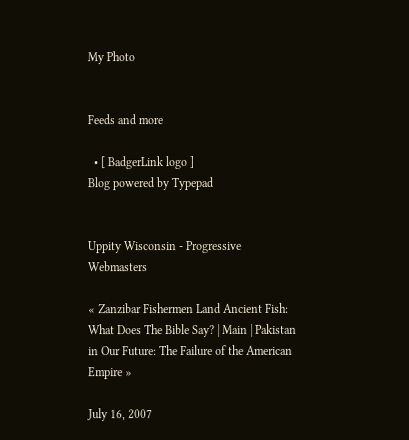My Photo


Feeds and more

  • [ BadgerLink logo ]
Blog powered by Typepad


Uppity Wisconsin - Progressive Webmasters

« Zanzibar Fishermen Land Ancient Fish: What Does The Bible Say? | Main | Pakistan in Our Future: The Failure of the American Empire »

July 16, 2007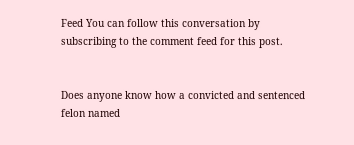Feed You can follow this conversation by subscribing to the comment feed for this post.


Does anyone know how a convicted and sentenced felon named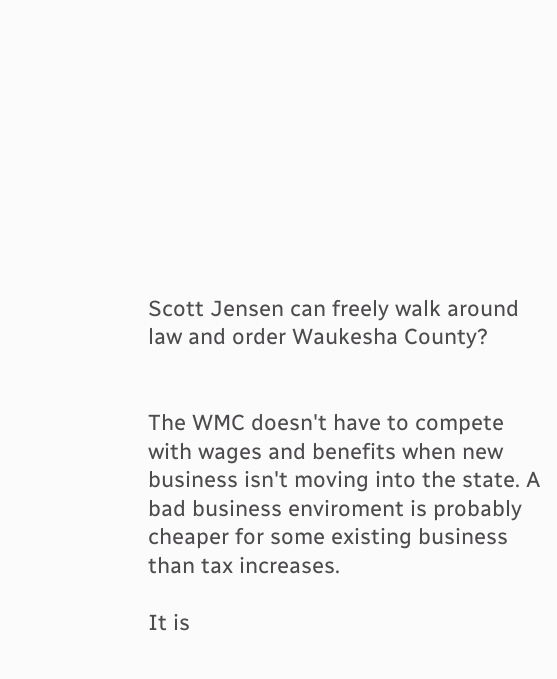Scott Jensen can freely walk around law and order Waukesha County?


The WMC doesn't have to compete with wages and benefits when new business isn't moving into the state. A bad business enviroment is probably cheaper for some existing business than tax increases.

It is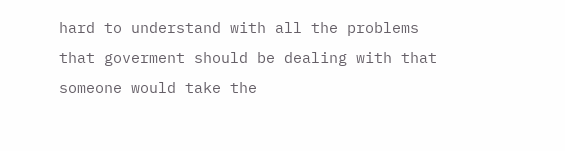hard to understand with all the problems that goverment should be dealing with that someone would take the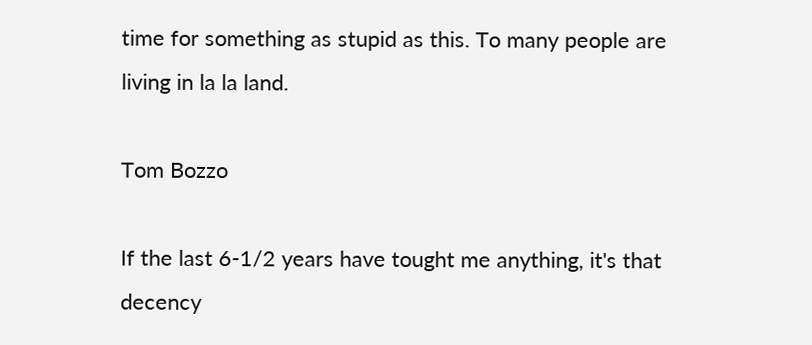time for something as stupid as this. To many people are living in la la land.

Tom Bozzo

If the last 6-1/2 years have tought me anything, it's that decency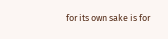for its own sake is for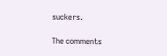suckers.

The comments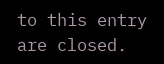to this entry are closed.